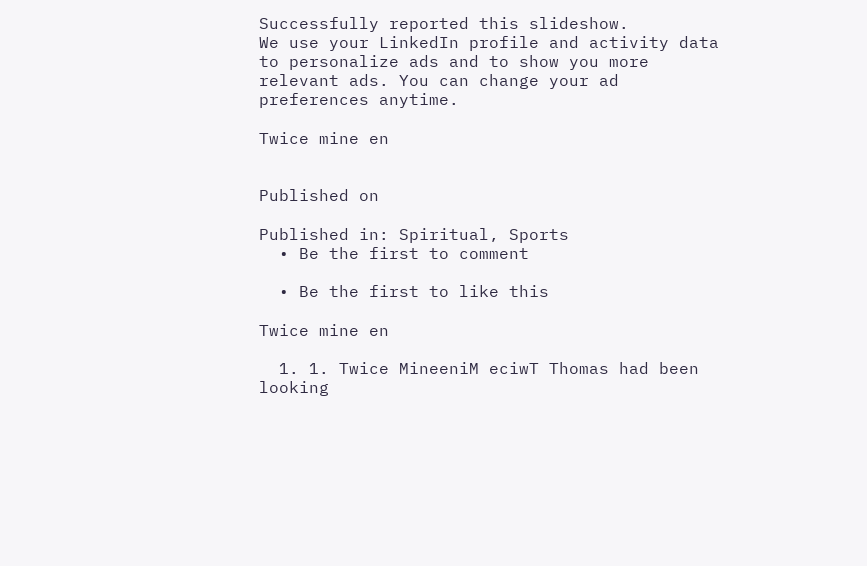Successfully reported this slideshow.
We use your LinkedIn profile and activity data to personalize ads and to show you more relevant ads. You can change your ad preferences anytime.

Twice mine en


Published on

Published in: Spiritual, Sports
  • Be the first to comment

  • Be the first to like this

Twice mine en

  1. 1. Twice MineeniM eciwT Thomas had been looking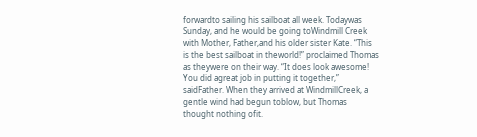forwardto sailing his sailboat all week. Todaywas Sunday, and he would be going toWindmill Creek with Mother, Father,and his older sister Kate. “This is the best sailboat in theworld!” proclaimed Thomas as theywere on their way. “It does look awesome! You did agreat job in putting it together,” saidFather. When they arrived at WindmillCreek, a gentle wind had begun toblow, but Thomas thought nothing ofit.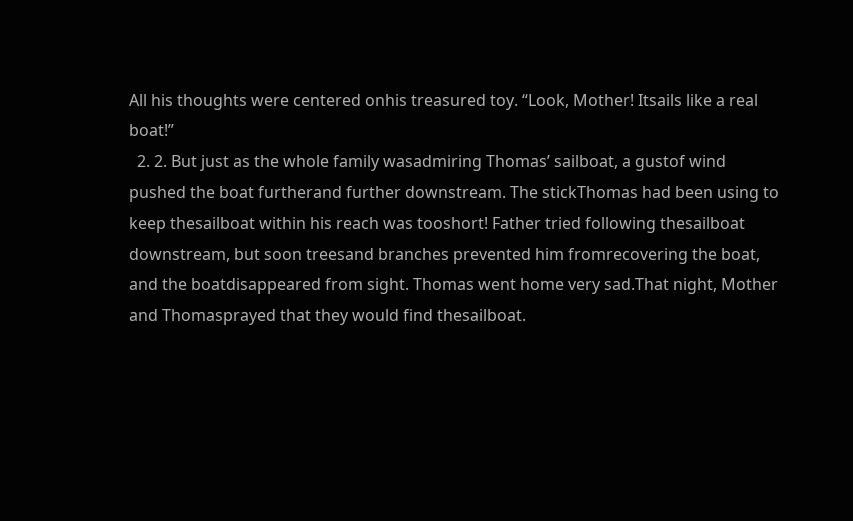All his thoughts were centered onhis treasured toy. “Look, Mother! Itsails like a real boat!”
  2. 2. But just as the whole family wasadmiring Thomas’ sailboat, a gustof wind pushed the boat furtherand further downstream. The stickThomas had been using to keep thesailboat within his reach was tooshort! Father tried following thesailboat downstream, but soon treesand branches prevented him fromrecovering the boat, and the boatdisappeared from sight. Thomas went home very sad.That night, Mother and Thomasprayed that they would find thesailboat.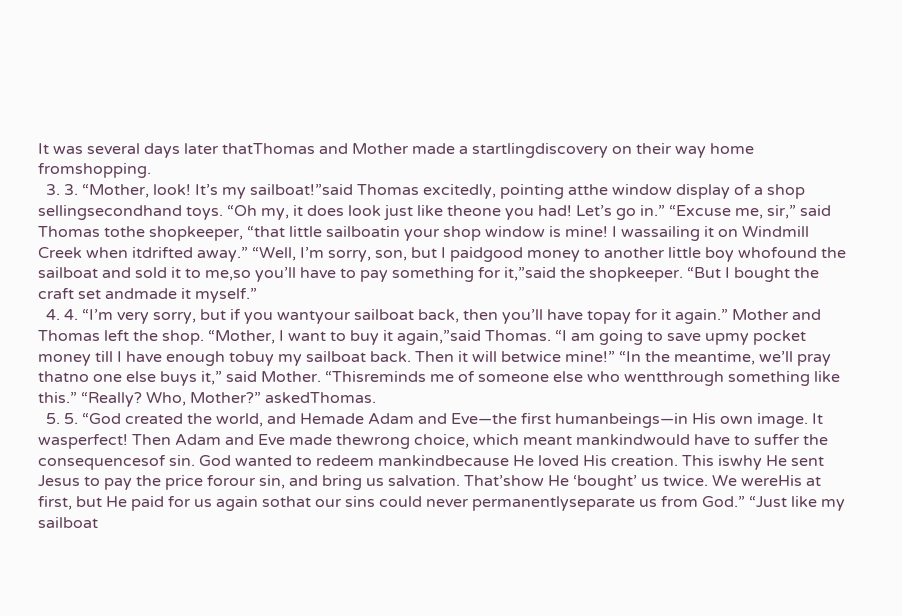It was several days later thatThomas and Mother made a startlingdiscovery on their way home fromshopping.
  3. 3. “Mother, look! It’s my sailboat!”said Thomas excitedly, pointing atthe window display of a shop sellingsecondhand toys. “Oh my, it does look just like theone you had! Let’s go in.” “Excuse me, sir,” said Thomas tothe shopkeeper, “that little sailboatin your shop window is mine! I wassailing it on Windmill Creek when itdrifted away.” “Well, I’m sorry, son, but I paidgood money to another little boy whofound the sailboat and sold it to me,so you’ll have to pay something for it,”said the shopkeeper. “But I bought the craft set andmade it myself.”
  4. 4. “I’m very sorry, but if you wantyour sailboat back, then you’ll have topay for it again.” Mother and Thomas left the shop. “Mother, I want to buy it again,”said Thomas. “I am going to save upmy pocket money till I have enough tobuy my sailboat back. Then it will betwice mine!” “In the meantime, we’ll pray thatno one else buys it,” said Mother. “Thisreminds me of someone else who wentthrough something like this.” “Really? Who, Mother?” askedThomas.
  5. 5. “God created the world, and Hemade Adam and Eve—the first humanbeings—in His own image. It wasperfect! Then Adam and Eve made thewrong choice, which meant mankindwould have to suffer the consequencesof sin. God wanted to redeem mankindbecause He loved His creation. This iswhy He sent Jesus to pay the price forour sin, and bring us salvation. That’show He ‘bought’ us twice. We wereHis at first, but He paid for us again sothat our sins could never permanentlyseparate us from God.” “Just like my sailboat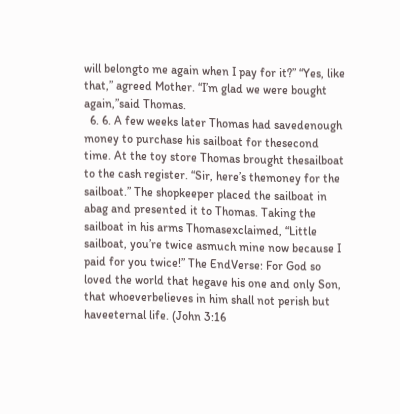will belongto me again when I pay for it?” “Yes, like that,” agreed Mother. “I’m glad we were bought again,”said Thomas.
  6. 6. A few weeks later Thomas had savedenough money to purchase his sailboat for thesecond time. At the toy store Thomas brought thesailboat to the cash register. “Sir, here’s themoney for the sailboat.” The shopkeeper placed the sailboat in abag and presented it to Thomas. Taking the sailboat in his arms Thomasexclaimed, “Little sailboat, you’re twice asmuch mine now because I paid for you twice!” The EndVerse: For God so loved the world that hegave his one and only Son, that whoeverbelieves in him shall not perish but haveeternal life. (John 3:16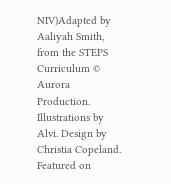NIV)Adapted by Aaliyah Smith, from the STEPS Curriculum © Aurora Production. Illustrations by Alvi. Design by Christia Copeland. Featured on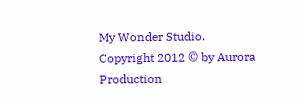My Wonder Studio. Copyright 2012 © by Aurora Production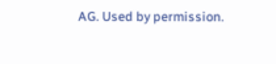AG. Used by permission.